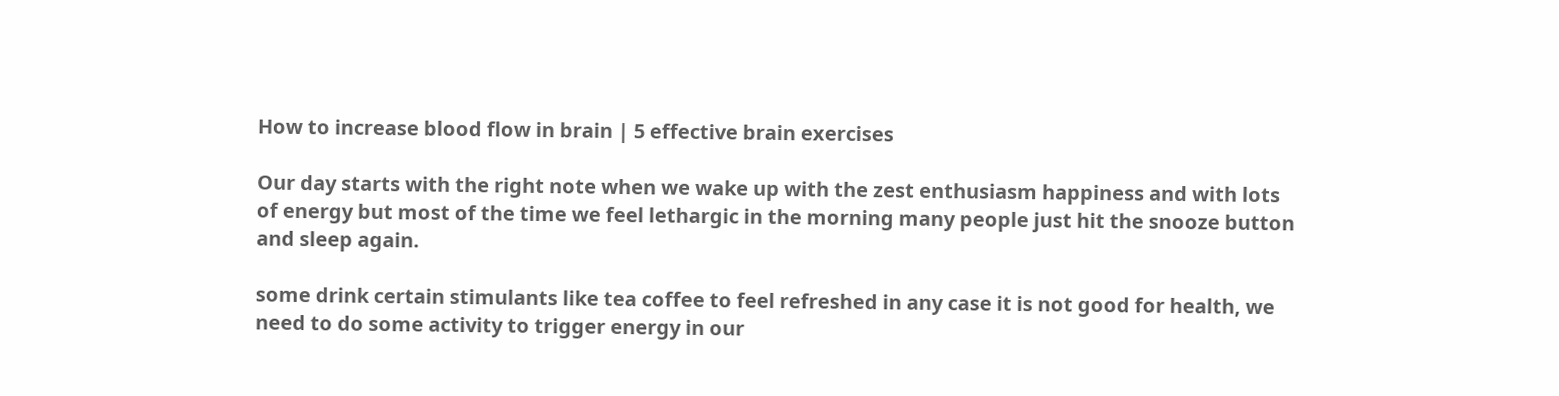How to increase blood flow in brain | 5 effective brain exercises

Our day starts with the right note when we wake up with the zest enthusiasm happiness and with lots of energy but most of the time we feel lethargic in the morning many people just hit the snooze button and sleep again.

some drink certain stimulants like tea coffee to feel refreshed in any case it is not good for health, we need to do some activity to trigger energy in our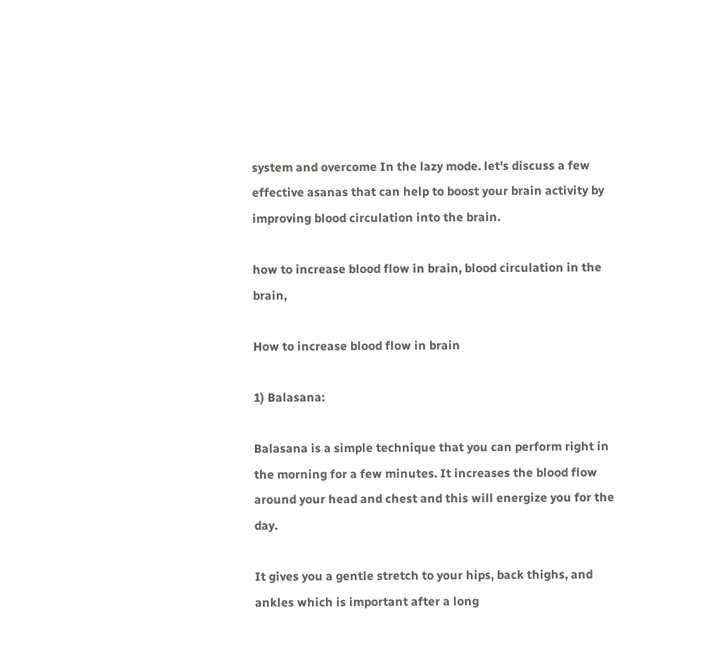system and overcome In the lazy mode. let's discuss a few effective asanas that can help to boost your brain activity by improving blood circulation into the brain.

how to increase blood flow in brain, blood circulation in the brain,

How to increase blood flow in brain

1) Balasana:

Balasana is a simple technique that you can perform right in the morning for a few minutes. It increases the blood flow around your head and chest and this will energize you for the day.

It gives you a gentle stretch to your hips, back thighs, and ankles which is important after a long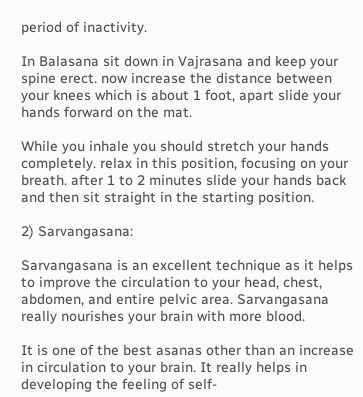period of inactivity.

In Balasana sit down in Vajrasana and keep your spine erect. now increase the distance between your knees which is about 1 foot, apart slide your hands forward on the mat.

While you inhale you should stretch your hands completely. relax in this position, focusing on your breath. after 1 to 2 minutes slide your hands back and then sit straight in the starting position.

2) Sarvangasana:

Sarvangasana is an excellent technique as it helps to improve the circulation to your head, chest, abdomen, and entire pelvic area. Sarvangasana really nourishes your brain with more blood.

It is one of the best asanas other than an increase in circulation to your brain. It really helps in developing the feeling of self-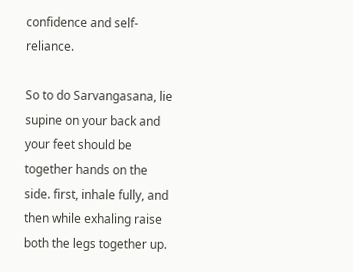confidence and self-reliance.

So to do Sarvangasana, lie supine on your back and your feet should be together hands on the side. first, inhale fully, and then while exhaling raise both the legs together up.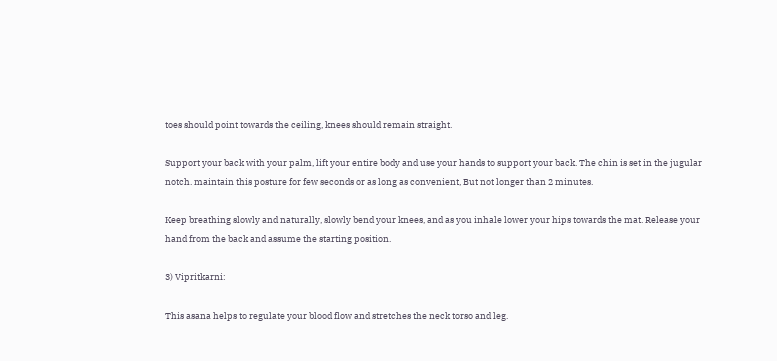toes should point towards the ceiling, knees should remain straight.

Support your back with your palm, lift your entire body and use your hands to support your back. The chin is set in the jugular notch. maintain this posture for few seconds or as long as convenient, But not longer than 2 minutes.

Keep breathing slowly and naturally, slowly bend your knees, and as you inhale lower your hips towards the mat. Release your hand from the back and assume the starting position.

3) Vipritkarni:

This asana helps to regulate your blood flow and stretches the neck torso and leg.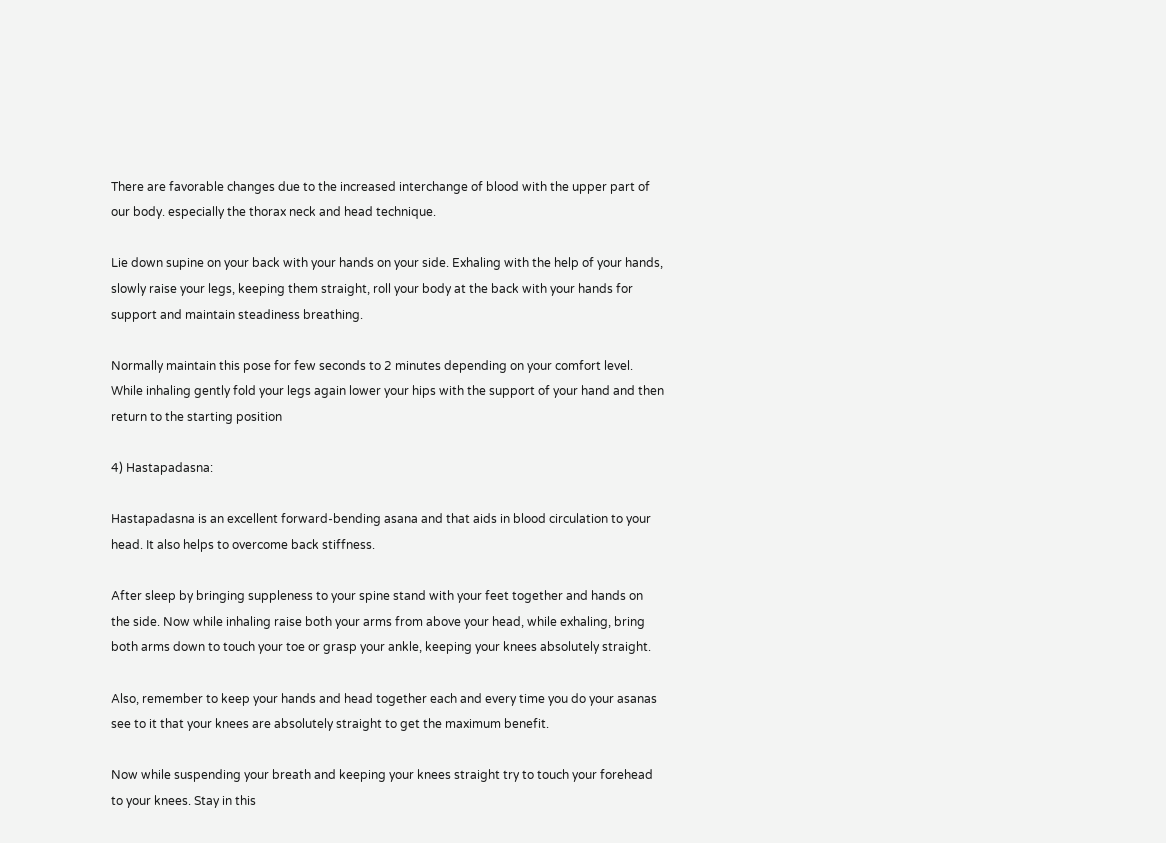There are favorable changes due to the increased interchange of blood with the upper part of our body. especially the thorax neck and head technique.

Lie down supine on your back with your hands on your side. Exhaling with the help of your hands, slowly raise your legs, keeping them straight, roll your body at the back with your hands for support and maintain steadiness breathing.

Normally maintain this pose for few seconds to 2 minutes depending on your comfort level. While inhaling gently fold your legs again lower your hips with the support of your hand and then return to the starting position

4) Hastapadasna:

Hastapadasna is an excellent forward-bending asana and that aids in blood circulation to your head. It also helps to overcome back stiffness.

After sleep by bringing suppleness to your spine stand with your feet together and hands on the side. Now while inhaling raise both your arms from above your head, while exhaling, bring both arms down to touch your toe or grasp your ankle, keeping your knees absolutely straight.

Also, remember to keep your hands and head together each and every time you do your asanas see to it that your knees are absolutely straight to get the maximum benefit.

Now while suspending your breath and keeping your knees straight try to touch your forehead to your knees. Stay in this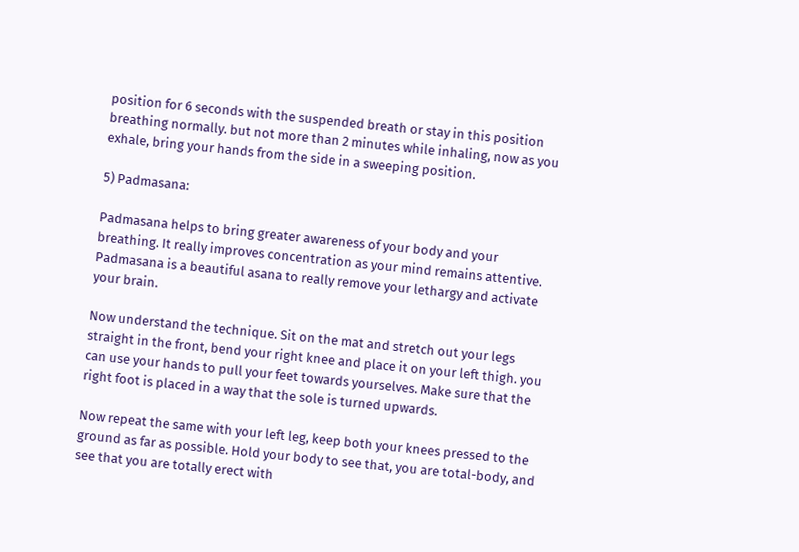position for 6 seconds with the suspended breath or stay in this position breathing normally. but not more than 2 minutes while inhaling, now as you exhale, bring your hands from the side in a sweeping position.

5) Padmasana:

Padmasana helps to bring greater awareness of your body and your breathing. It really improves concentration as your mind remains attentive. Padmasana is a beautiful asana to really remove your lethargy and activate your brain.

Now understand the technique. Sit on the mat and stretch out your legs straight in the front, bend your right knee and place it on your left thigh. you can use your hands to pull your feet towards yourselves. Make sure that the right foot is placed in a way that the sole is turned upwards.

Now repeat the same with your left leg, keep both your knees pressed to the ground as far as possible. Hold your body to see that, you are total-body, and see that you are totally erect with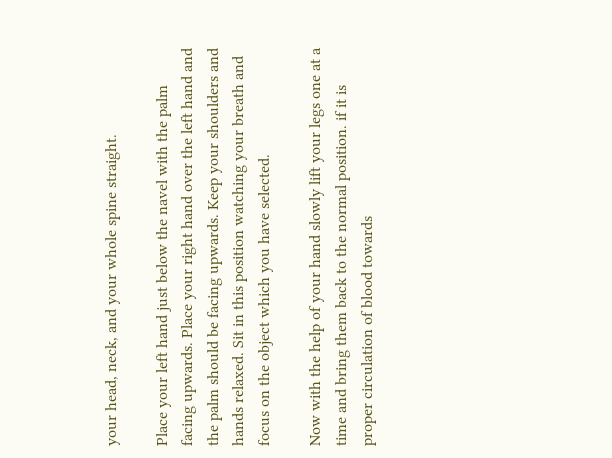your head, neck, and your whole spine straight.

Place your left hand just below the navel with the palm facing upwards. Place your right hand over the left hand and the palm should be facing upwards. Keep your shoulders and hands relaxed. Sit in this position watching your breath and focus on the object which you have selected.

Now with the help of your hand slowly lift your legs one at a time and bring them back to the normal position. if it is proper circulation of blood towards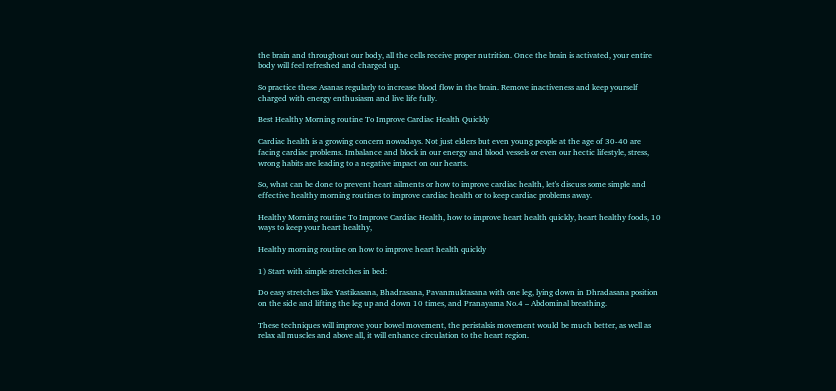the brain and throughout our body, all the cells receive proper nutrition. Once the brain is activated, your entire body will feel refreshed and charged up.

So practice these Asanas regularly to increase blood flow in the brain. Remove inactiveness and keep yourself charged with energy enthusiasm and live life fully.

Best Healthy Morning routine To Improve Cardiac Health Quickly

Cardiac health is a growing concern nowadays. Not just elders but even young people at the age of 30-40 are facing cardiac problems. Imbalance and block in our energy and blood vessels or even our hectic lifestyle, stress, wrong habits are leading to a negative impact on our hearts.

So, what can be done to prevent heart ailments or how to improve cardiac health, let's discuss some simple and effective healthy morning routines to improve cardiac health or to keep cardiac problems away.

Healthy Morning routine To Improve Cardiac Health, how to improve heart health quickly, heart healthy foods, 10 ways to keep your heart healthy,

Healthy morning routine on how to improve heart health quickly

1) Start with simple stretches in bed:

Do easy stretches like Yastikasana, Bhadrasana, Pavanmuktasana with one leg, lying down in Dhradasana position on the side and lifting the leg up and down 10 times, and Pranayama No.4 – Abdominal breathing.

These techniques will improve your bowel movement, the peristalsis movement would be much better, as well as relax all muscles and above all, it will enhance circulation to the heart region.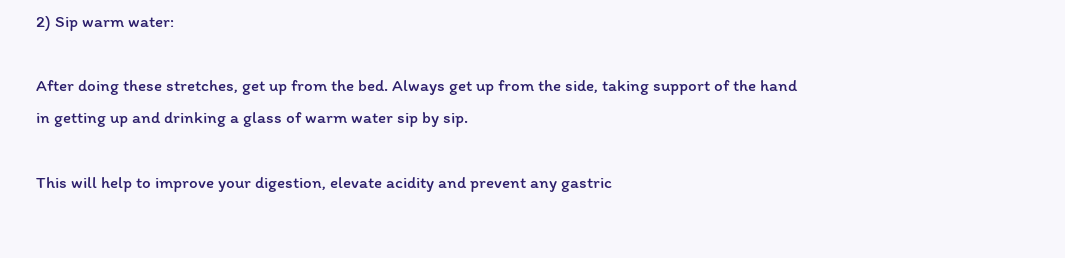2) Sip warm water:

After doing these stretches, get up from the bed. Always get up from the side, taking support of the hand in getting up and drinking a glass of warm water sip by sip.

This will help to improve your digestion, elevate acidity and prevent any gastric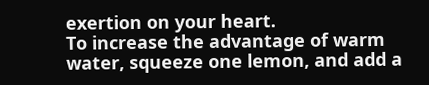exertion on your heart.
To increase the advantage of warm water, squeeze one lemon, and add a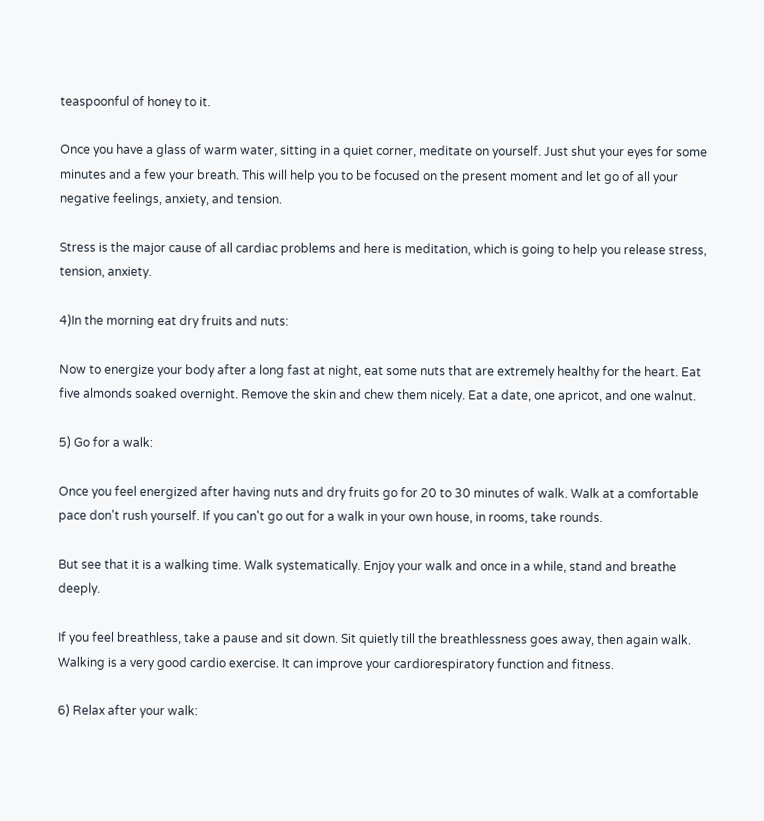teaspoonful of honey to it.

Once you have a glass of warm water, sitting in a quiet corner, meditate on yourself. Just shut your eyes for some minutes and a few your breath. This will help you to be focused on the present moment and let go of all your negative feelings, anxiety, and tension.

Stress is the major cause of all cardiac problems and here is meditation, which is going to help you release stress, tension, anxiety.

4)In the morning eat dry fruits and nuts:

Now to energize your body after a long fast at night, eat some nuts that are extremely healthy for the heart. Eat five almonds soaked overnight. Remove the skin and chew them nicely. Eat a date, one apricot, and one walnut.

5) Go for a walk:

Once you feel energized after having nuts and dry fruits go for 20 to 30 minutes of walk. Walk at a comfortable pace don't rush yourself. If you can't go out for a walk in your own house, in rooms, take rounds.

But see that it is a walking time. Walk systematically. Enjoy your walk and once in a while, stand and breathe deeply.

If you feel breathless, take a pause and sit down. Sit quietly till the breathlessness goes away, then again walk. Walking is a very good cardio exercise. It can improve your cardiorespiratory function and fitness.

6) Relax after your walk: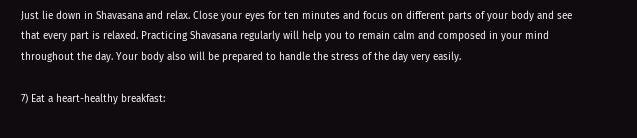Just lie down in Shavasana and relax. Close your eyes for ten minutes and focus on different parts of your body and see that every part is relaxed. Practicing Shavasana regularly will help you to remain calm and composed in your mind throughout the day. Your body also will be prepared to handle the stress of the day very easily.

7) Eat a heart-healthy breakfast: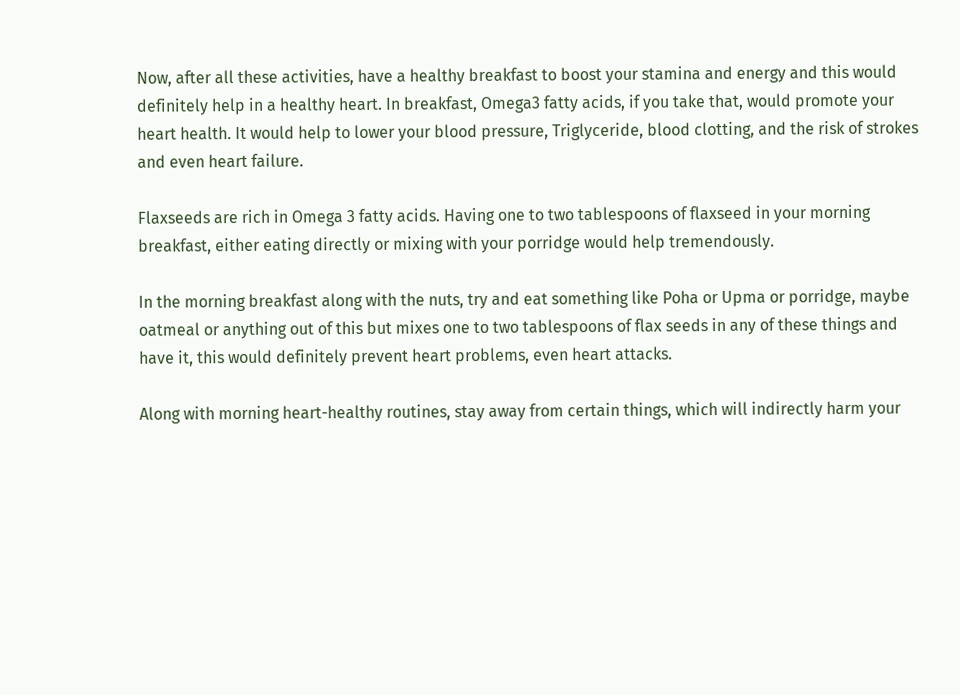Now, after all these activities, have a healthy breakfast to boost your stamina and energy and this would definitely help in a healthy heart. In breakfast, Omega3 fatty acids, if you take that, would promote your heart health. It would help to lower your blood pressure, Triglyceride, blood clotting, and the risk of strokes and even heart failure.

Flaxseeds are rich in Omega 3 fatty acids. Having one to two tablespoons of flaxseed in your morning breakfast, either eating directly or mixing with your porridge would help tremendously.

In the morning breakfast along with the nuts, try and eat something like Poha or Upma or porridge, maybe oatmeal or anything out of this but mixes one to two tablespoons of flax seeds in any of these things and have it, this would definitely prevent heart problems, even heart attacks.

Along with morning heart-healthy routines, stay away from certain things, which will indirectly harm your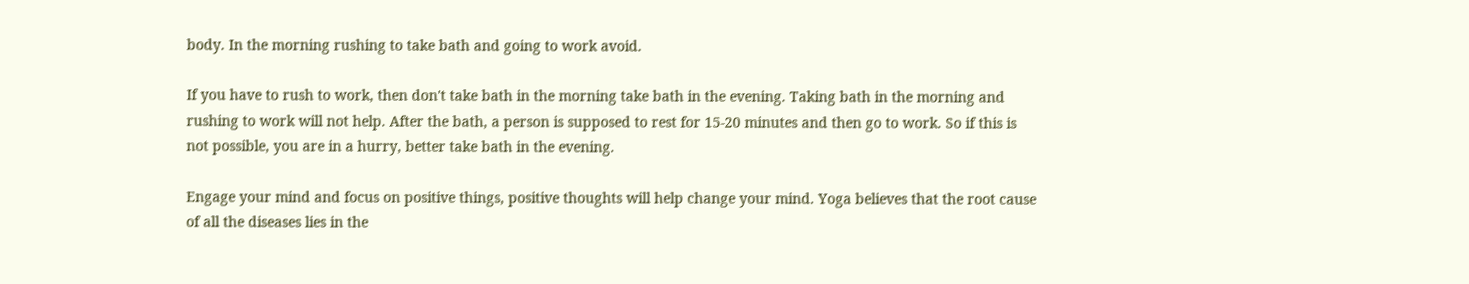body. In the morning rushing to take bath and going to work avoid.

If you have to rush to work, then don't take bath in the morning take bath in the evening. Taking bath in the morning and rushing to work will not help. After the bath, a person is supposed to rest for 15-20 minutes and then go to work. So if this is not possible, you are in a hurry, better take bath in the evening.

Engage your mind and focus on positive things, positive thoughts will help change your mind. Yoga believes that the root cause of all the diseases lies in the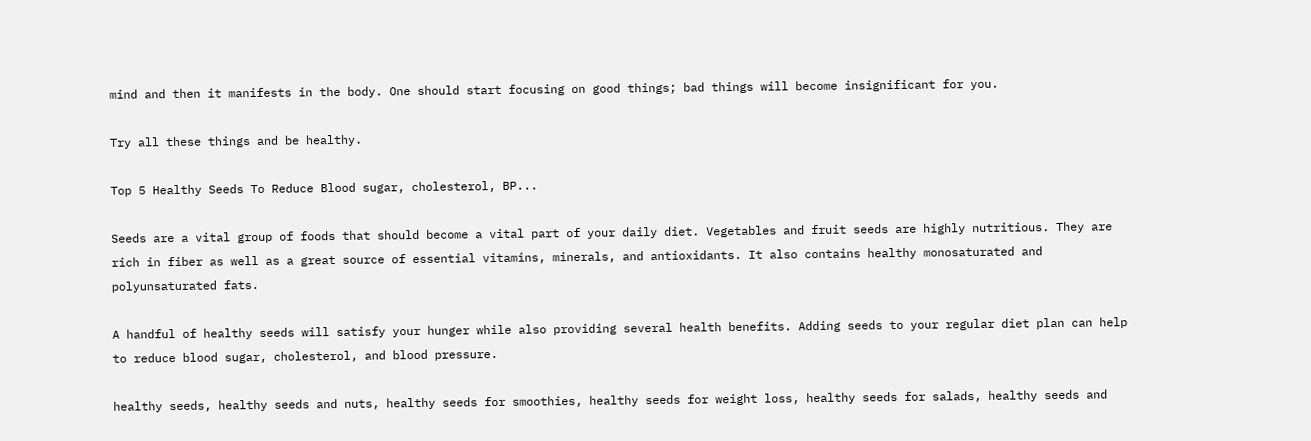mind and then it manifests in the body. One should start focusing on good things; bad things will become insignificant for you.

Try all these things and be healthy.

Top 5 Healthy Seeds To Reduce Blood sugar, cholesterol, BP...

Seeds are a vital group of foods that should become a vital part of your daily diet. Vegetables and fruit seeds are highly nutritious. They are rich in fiber as well as a great source of essential vitamins, minerals, and antioxidants. It also contains healthy monosaturated and polyunsaturated fats.

A handful of healthy seeds will satisfy your hunger while also providing several health benefits. Adding seeds to your regular diet plan can help to reduce blood sugar, cholesterol, and blood pressure.

healthy seeds, healthy seeds and nuts, healthy seeds for smoothies, healthy seeds for weight loss, healthy seeds for salads, healthy seeds and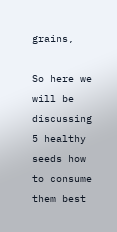grains,

So here we will be discussing 5 healthy seeds how to consume them best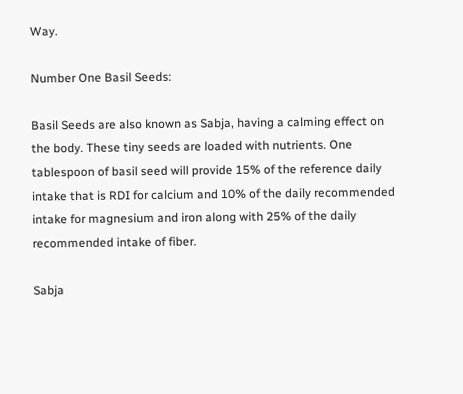Way.

Number One Basil Seeds:

Basil Seeds are also known as Sabja, having a calming effect on the body. These tiny seeds are loaded with nutrients. One tablespoon of basil seed will provide 15% of the reference daily intake that is RDI for calcium and 10% of the daily recommended intake for magnesium and iron along with 25% of the daily recommended intake of fiber.

Sabja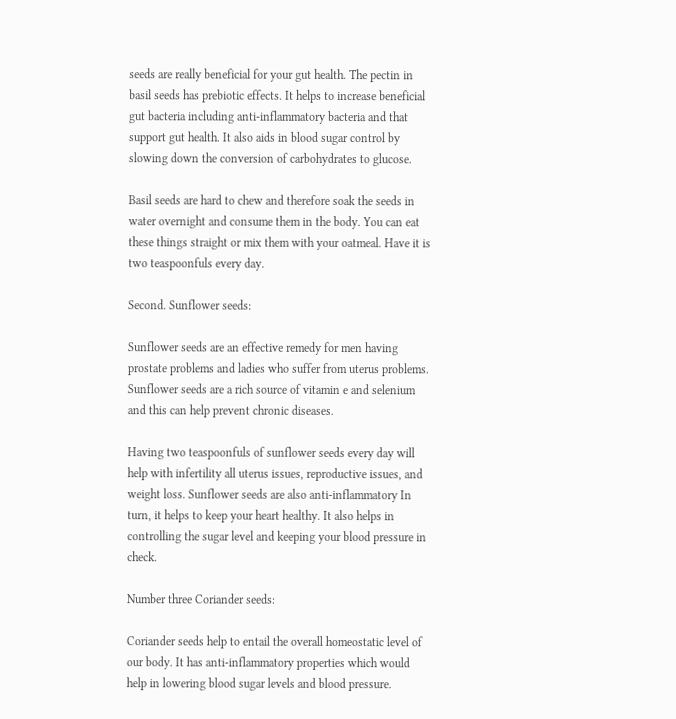seeds are really beneficial for your gut health. The pectin in basil seeds has prebiotic effects. It helps to increase beneficial gut bacteria including anti-inflammatory bacteria and that support gut health. It also aids in blood sugar control by slowing down the conversion of carbohydrates to glucose.

Basil seeds are hard to chew and therefore soak the seeds in water overnight and consume them in the body. You can eat these things straight or mix them with your oatmeal. Have it is two teaspoonfuls every day.

Second. Sunflower seeds:

Sunflower seeds are an effective remedy for men having prostate problems and ladies who suffer from uterus problems. Sunflower seeds are a rich source of vitamin e and selenium and this can help prevent chronic diseases.

Having two teaspoonfuls of sunflower seeds every day will help with infertility all uterus issues, reproductive issues, and weight loss. Sunflower seeds are also anti-inflammatory In turn, it helps to keep your heart healthy. It also helps in controlling the sugar level and keeping your blood pressure in check.

Number three Coriander seeds:

Coriander seeds help to entail the overall homeostatic level of our body. It has anti-inflammatory properties which would help in lowering blood sugar levels and blood pressure.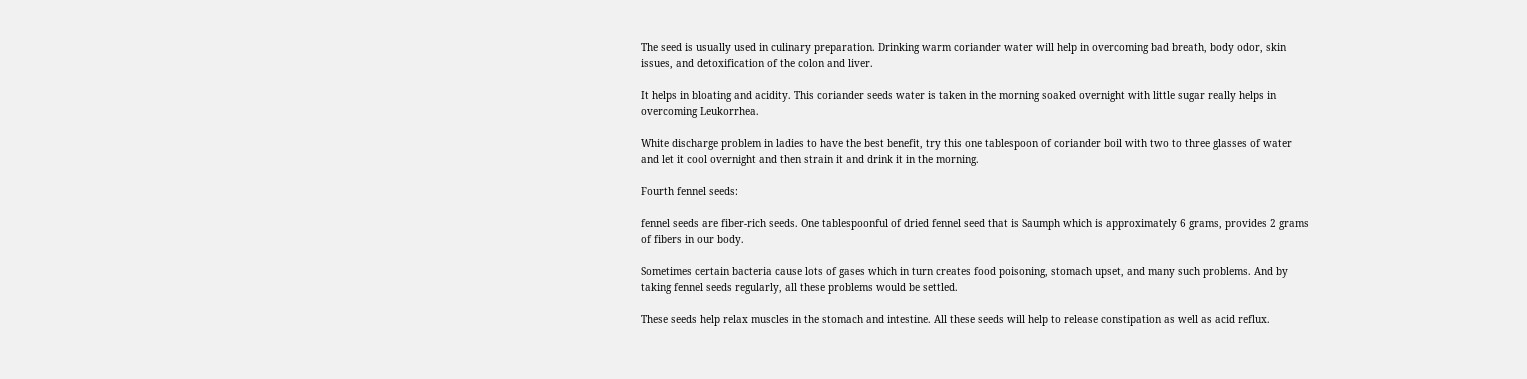The seed is usually used in culinary preparation. Drinking warm coriander water will help in overcoming bad breath, body odor, skin issues, and detoxification of the colon and liver.

It helps in bloating and acidity. This coriander seeds water is taken in the morning soaked overnight with little sugar really helps in overcoming Leukorrhea.

White discharge problem in ladies to have the best benefit, try this one tablespoon of coriander boil with two to three glasses of water and let it cool overnight and then strain it and drink it in the morning.

Fourth fennel seeds:

fennel seeds are fiber-rich seeds. One tablespoonful of dried fennel seed that is Saumph which is approximately 6 grams, provides 2 grams of fibers in our body.

Sometimes certain bacteria cause lots of gases which in turn creates food poisoning, stomach upset, and many such problems. And by taking fennel seeds regularly, all these problems would be settled.

These seeds help relax muscles in the stomach and intestine. All these seeds will help to release constipation as well as acid reflux.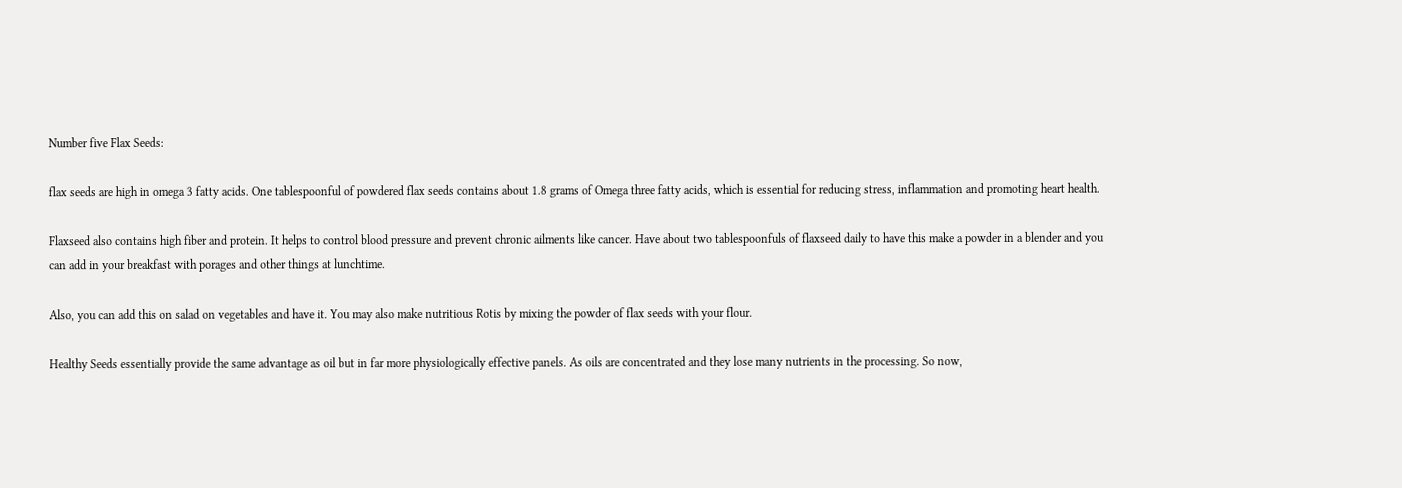Number five Flax Seeds:

flax seeds are high in omega 3 fatty acids. One tablespoonful of powdered flax seeds contains about 1.8 grams of Omega three fatty acids, which is essential for reducing stress, inflammation and promoting heart health.

Flaxseed also contains high fiber and protein. It helps to control blood pressure and prevent chronic ailments like cancer. Have about two tablespoonfuls of flaxseed daily to have this make a powder in a blender and you can add in your breakfast with porages and other things at lunchtime.

Also, you can add this on salad on vegetables and have it. You may also make nutritious Rotis by mixing the powder of flax seeds with your flour.

Healthy Seeds essentially provide the same advantage as oil but in far more physiologically effective panels. As oils are concentrated and they lose many nutrients in the processing. So now,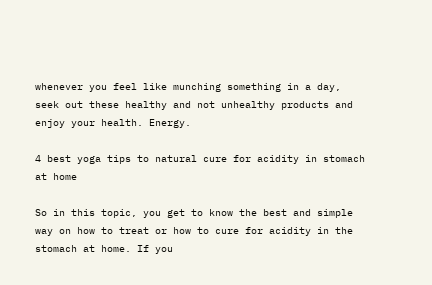whenever you feel like munching something in a day, seek out these healthy and not unhealthy products and enjoy your health. Energy.

4 best yoga tips to natural cure for acidity in stomach at home

So in this topic, you get to know the best and simple way on how to treat or how to cure for acidity in the stomach at home. If you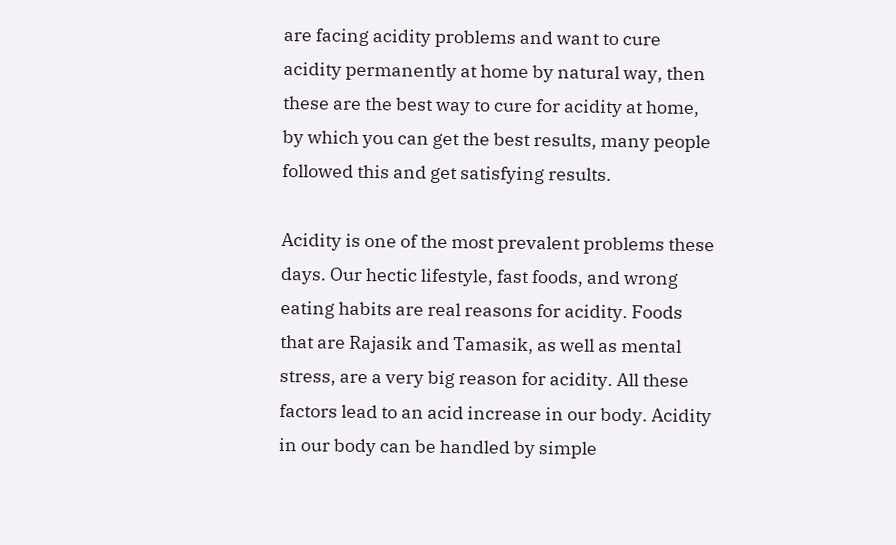are facing acidity problems and want to cure acidity permanently at home by natural way, then these are the best way to cure for acidity at home, by which you can get the best results, many people followed this and get satisfying results.

Acidity is one of the most prevalent problems these days. Our hectic lifestyle, fast foods, and wrong eating habits are real reasons for acidity. Foods that are Rajasik and Tamasik, as well as mental stress, are a very big reason for acidity. All these factors lead to an acid increase in our body. Acidity in our body can be handled by simple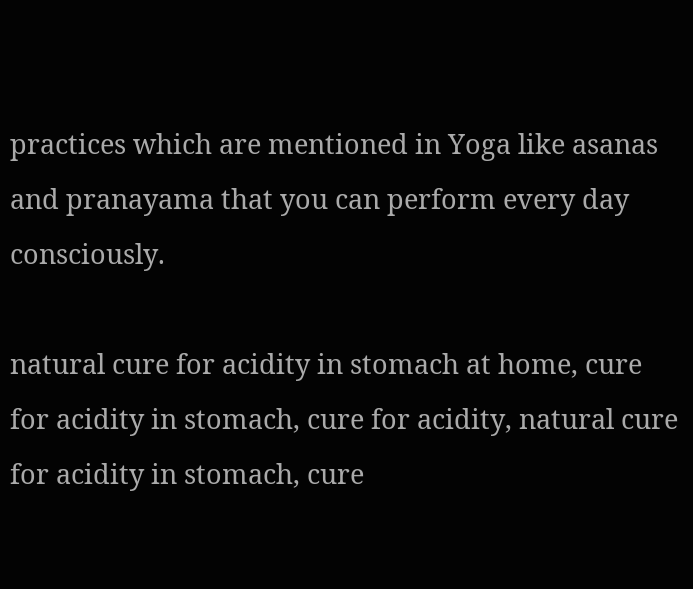practices which are mentioned in Yoga like asanas and pranayama that you can perform every day consciously.

natural cure for acidity in stomach at home, cure for acidity in stomach, cure for acidity, natural cure for acidity in stomach, cure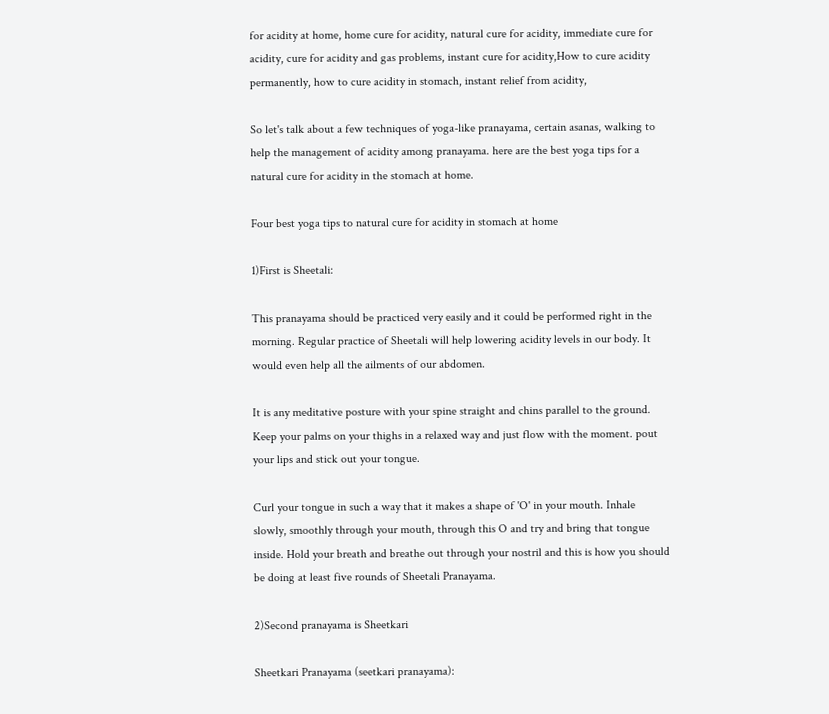for acidity at home, home cure for acidity, natural cure for acidity, immediate cure for acidity, cure for acidity and gas problems, instant cure for acidity,How to cure acidity permanently, how to cure acidity in stomach, instant relief from acidity,

So let's talk about a few techniques of yoga-like pranayama, certain asanas, walking to help the management of acidity among pranayama. here are the best yoga tips for a natural cure for acidity in the stomach at home.

Four best yoga tips to natural cure for acidity in stomach at home

1)First is Sheetali:

This pranayama should be practiced very easily and it could be performed right in the morning. Regular practice of Sheetali will help lowering acidity levels in our body. It would even help all the ailments of our abdomen.

It is any meditative posture with your spine straight and chins parallel to the ground. Keep your palms on your thighs in a relaxed way and just flow with the moment. pout your lips and stick out your tongue.

Curl your tongue in such a way that it makes a shape of 'O' in your mouth. Inhale slowly, smoothly through your mouth, through this O and try and bring that tongue inside. Hold your breath and breathe out through your nostril and this is how you should be doing at least five rounds of Sheetali Pranayama.

2)Second pranayama is Sheetkari

Sheetkari Pranayama (seetkari pranayama):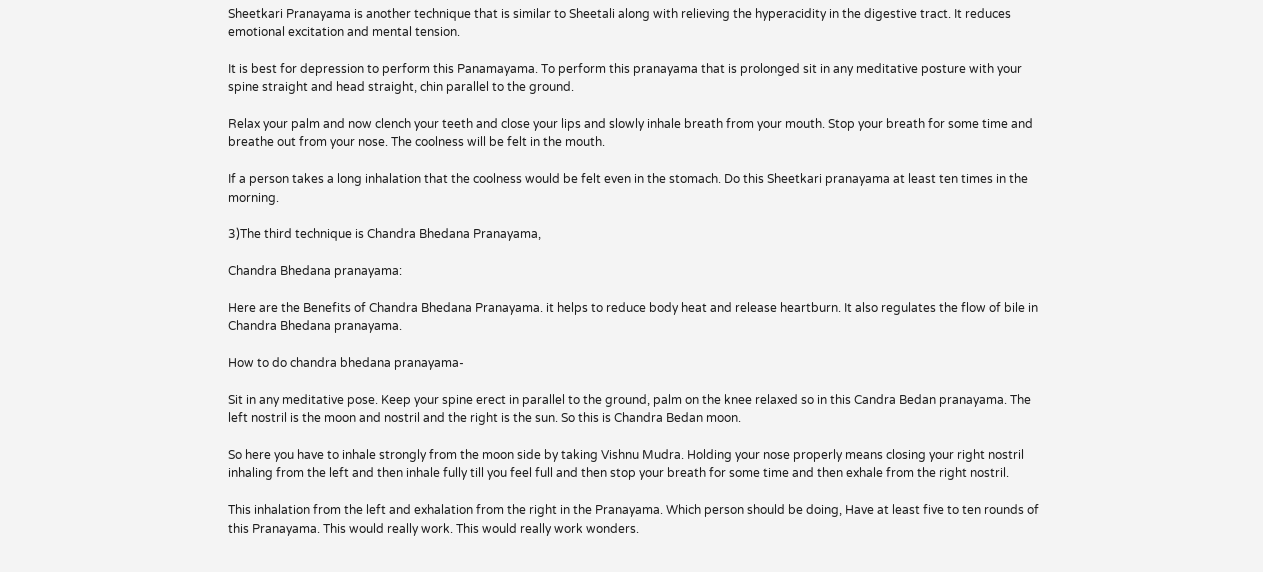Sheetkari Pranayama is another technique that is similar to Sheetali along with relieving the hyperacidity in the digestive tract. It reduces emotional excitation and mental tension.

It is best for depression to perform this Panamayama. To perform this pranayama that is prolonged sit in any meditative posture with your spine straight and head straight, chin parallel to the ground.

Relax your palm and now clench your teeth and close your lips and slowly inhale breath from your mouth. Stop your breath for some time and breathe out from your nose. The coolness will be felt in the mouth.

If a person takes a long inhalation that the coolness would be felt even in the stomach. Do this Sheetkari pranayama at least ten times in the morning.

3)The third technique is Chandra Bhedana Pranayama,

Chandra Bhedana pranayama:

Here are the Benefits of Chandra Bhedana Pranayama. it helps to reduce body heat and release heartburn. It also regulates the flow of bile in Chandra Bhedana pranayama.

How to do chandra bhedana pranayama-

Sit in any meditative pose. Keep your spine erect in parallel to the ground, palm on the knee relaxed so in this Candra Bedan pranayama. The left nostril is the moon and nostril and the right is the sun. So this is Chandra Bedan moon.

So here you have to inhale strongly from the moon side by taking Vishnu Mudra. Holding your nose properly means closing your right nostril inhaling from the left and then inhale fully till you feel full and then stop your breath for some time and then exhale from the right nostril.

This inhalation from the left and exhalation from the right in the Pranayama. Which person should be doing, Have at least five to ten rounds of this Pranayama. This would really work. This would really work wonders.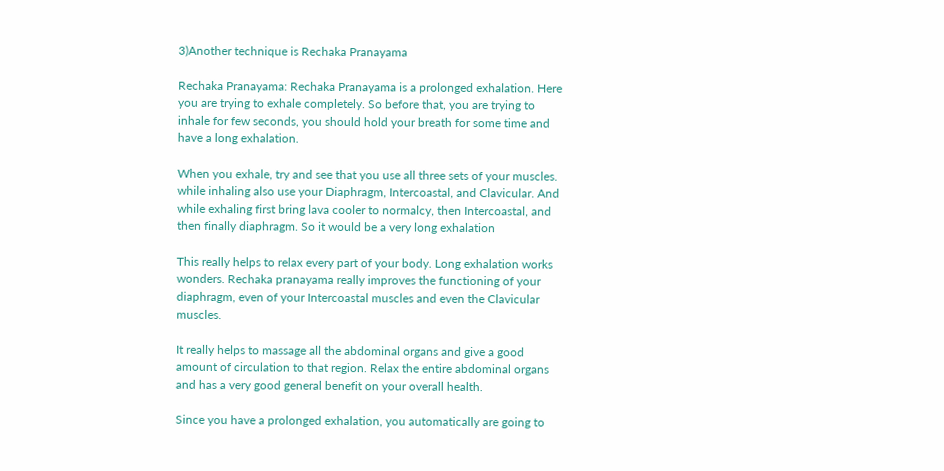3)Another technique is Rechaka Pranayama

Rechaka Pranayama: Rechaka Pranayama is a prolonged exhalation. Here you are trying to exhale completely. So before that, you are trying to inhale for few seconds, you should hold your breath for some time and have a long exhalation.

When you exhale, try and see that you use all three sets of your muscles. while inhaling also use your Diaphragm, Intercoastal, and Clavicular. And while exhaling first bring lava cooler to normalcy, then Intercoastal, and then finally diaphragm. So it would be a very long exhalation

This really helps to relax every part of your body. Long exhalation works wonders. Rechaka pranayama really improves the functioning of your diaphragm, even of your Intercoastal muscles and even the Clavicular muscles.

It really helps to massage all the abdominal organs and give a good amount of circulation to that region. Relax the entire abdominal organs and has a very good general benefit on your overall health.

Since you have a prolonged exhalation, you automatically are going to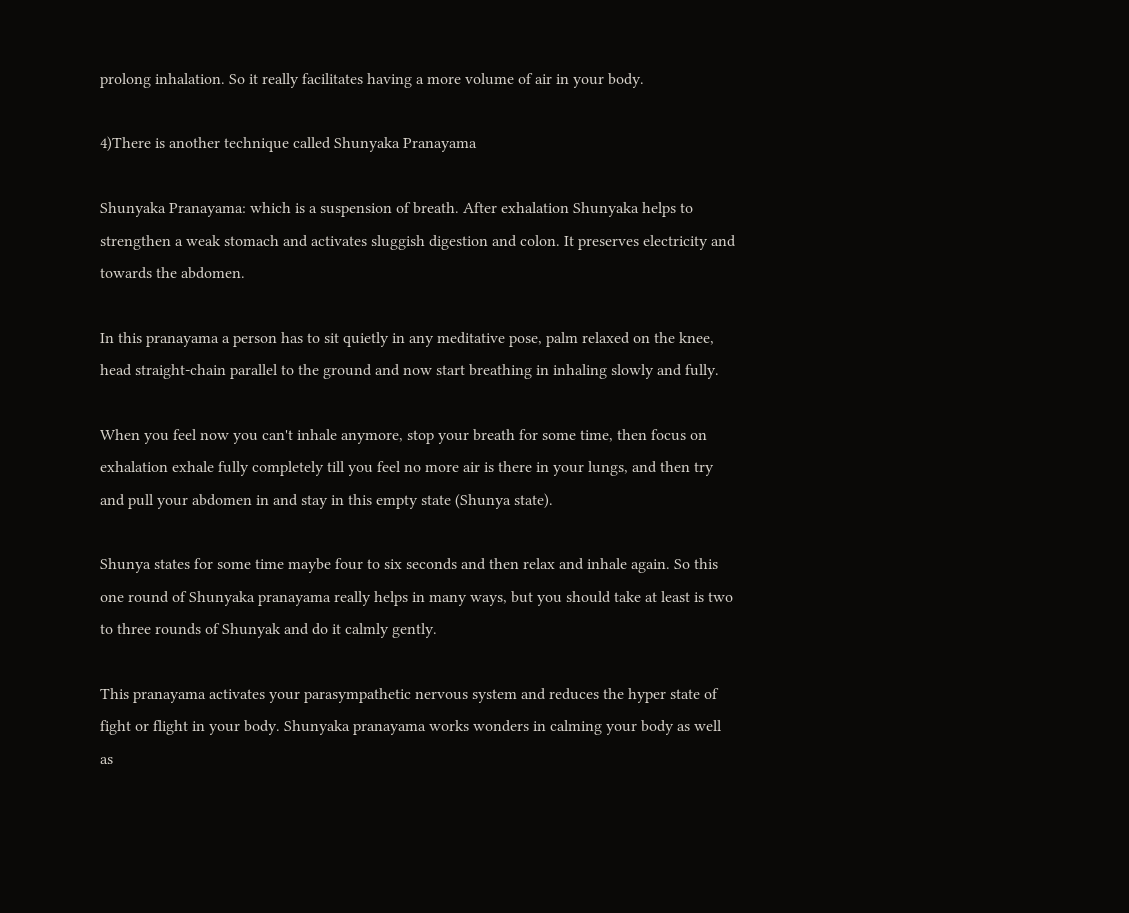prolong inhalation. So it really facilitates having a more volume of air in your body.

4)There is another technique called Shunyaka Pranayama

Shunyaka Pranayama: which is a suspension of breath. After exhalation Shunyaka helps to strengthen a weak stomach and activates sluggish digestion and colon. It preserves electricity and towards the abdomen.

In this pranayama a person has to sit quietly in any meditative pose, palm relaxed on the knee, head straight-chain parallel to the ground and now start breathing in inhaling slowly and fully.

When you feel now you can't inhale anymore, stop your breath for some time, then focus on exhalation exhale fully completely till you feel no more air is there in your lungs, and then try and pull your abdomen in and stay in this empty state (Shunya state).

Shunya states for some time maybe four to six seconds and then relax and inhale again. So this one round of Shunyaka pranayama really helps in many ways, but you should take at least is two to three rounds of Shunyak and do it calmly gently.

This pranayama activates your parasympathetic nervous system and reduces the hyper state of fight or flight in your body. Shunyaka pranayama works wonders in calming your body as well as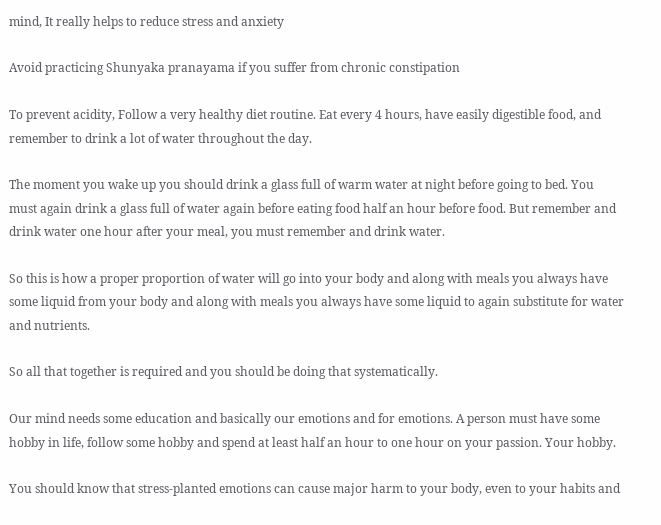mind, It really helps to reduce stress and anxiety

Avoid practicing Shunyaka pranayama if you suffer from chronic constipation

To prevent acidity, Follow a very healthy diet routine. Eat every 4 hours, have easily digestible food, and remember to drink a lot of water throughout the day.

The moment you wake up you should drink a glass full of warm water at night before going to bed. You must again drink a glass full of water again before eating food half an hour before food. But remember and drink water one hour after your meal, you must remember and drink water.

So this is how a proper proportion of water will go into your body and along with meals you always have some liquid from your body and along with meals you always have some liquid to again substitute for water and nutrients.

So all that together is required and you should be doing that systematically.

Our mind needs some education and basically our emotions and for emotions. A person must have some hobby in life, follow some hobby and spend at least half an hour to one hour on your passion. Your hobby.

You should know that stress-planted emotions can cause major harm to your body, even to your habits and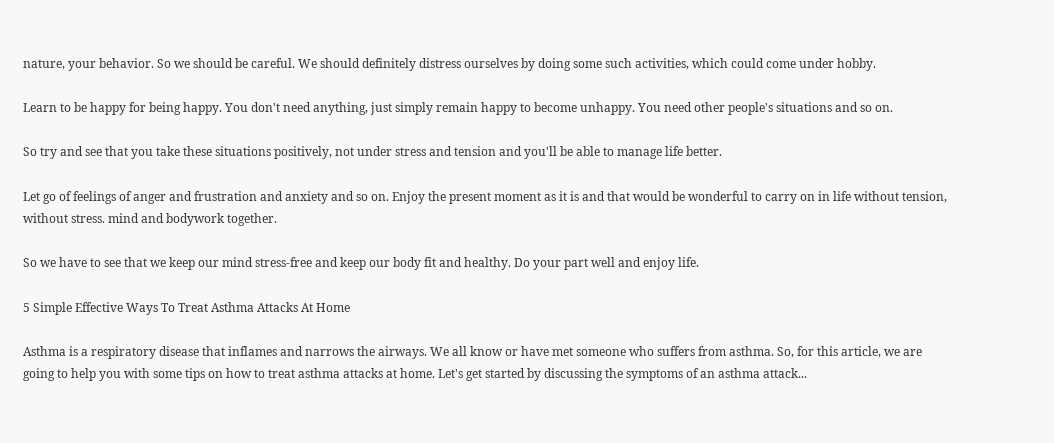nature, your behavior. So we should be careful. We should definitely distress ourselves by doing some such activities, which could come under hobby.

Learn to be happy for being happy. You don't need anything, just simply remain happy to become unhappy. You need other people's situations and so on.

So try and see that you take these situations positively, not under stress and tension and you'll be able to manage life better.

Let go of feelings of anger and frustration and anxiety and so on. Enjoy the present moment as it is and that would be wonderful to carry on in life without tension, without stress. mind and bodywork together.

So we have to see that we keep our mind stress-free and keep our body fit and healthy. Do your part well and enjoy life.

5 Simple Effective Ways To Treat Asthma Attacks At Home

Asthma is a respiratory disease that inflames and narrows the airways. We all know or have met someone who suffers from asthma. So, for this article, we are going to help you with some tips on how to treat asthma attacks at home. Let's get started by discussing the symptoms of an asthma attack...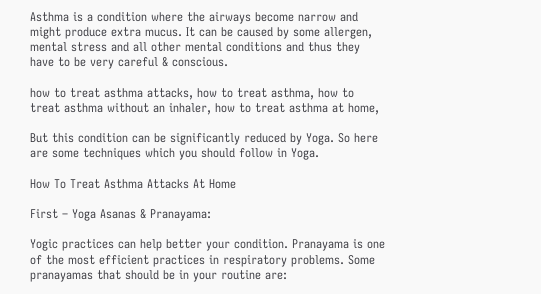Asthma is a condition where the airways become narrow and might produce extra mucus. It can be caused by some allergen, mental stress and all other mental conditions and thus they have to be very careful & conscious.

how to treat asthma attacks, how to treat asthma, how to treat asthma without an inhaler, how to treat asthma at home,

But this condition can be significantly reduced by Yoga. So here are some techniques which you should follow in Yoga.

How To Treat Asthma Attacks At Home

First – Yoga Asanas & Pranayama:

Yogic practices can help better your condition. Pranayama is one of the most efficient practices in respiratory problems. Some pranayamas that should be in your routine are: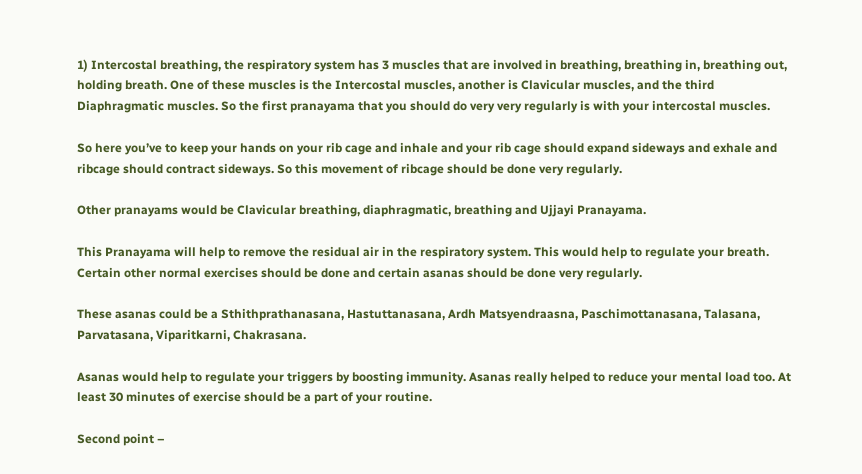1) Intercostal breathing, the respiratory system has 3 muscles that are involved in breathing, breathing in, breathing out, holding breath. One of these muscles is the Intercostal muscles, another is Clavicular muscles, and the third Diaphragmatic muscles. So the first pranayama that you should do very very regularly is with your intercostal muscles.

So here you’ve to keep your hands on your rib cage and inhale and your rib cage should expand sideways and exhale and ribcage should contract sideways. So this movement of ribcage should be done very regularly.

Other pranayams would be Clavicular breathing, diaphragmatic, breathing and Ujjayi Pranayama.

This Pranayama will help to remove the residual air in the respiratory system. This would help to regulate your breath. Certain other normal exercises should be done and certain asanas should be done very regularly.

These asanas could be a Sthithprathanasana, Hastuttanasana, Ardh Matsyendraasna, Paschimottanasana, Talasana, Parvatasana, Viparitkarni, Chakrasana.

Asanas would help to regulate your triggers by boosting immunity. Asanas really helped to reduce your mental load too. At least 30 minutes of exercise should be a part of your routine.

Second point –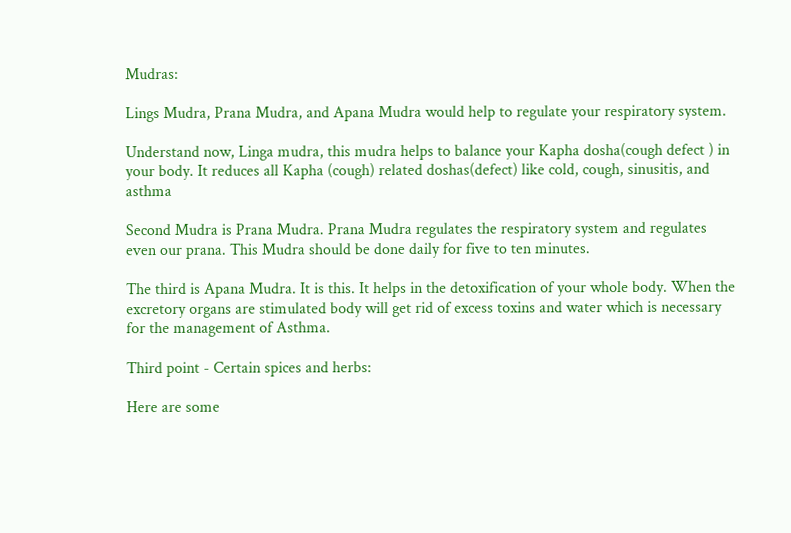Mudras:

Lings Mudra, Prana Mudra, and Apana Mudra would help to regulate your respiratory system.

Understand now, Linga mudra, this mudra helps to balance your Kapha dosha(cough defect ) in your body. It reduces all Kapha (cough) related doshas(defect) like cold, cough, sinusitis, and asthma

Second Mudra is Prana Mudra. Prana Mudra regulates the respiratory system and regulates even our prana. This Mudra should be done daily for five to ten minutes.

The third is Apana Mudra. It is this. It helps in the detoxification of your whole body. When the excretory organs are stimulated body will get rid of excess toxins and water which is necessary for the management of Asthma.

Third point - Certain spices and herbs:

Here are some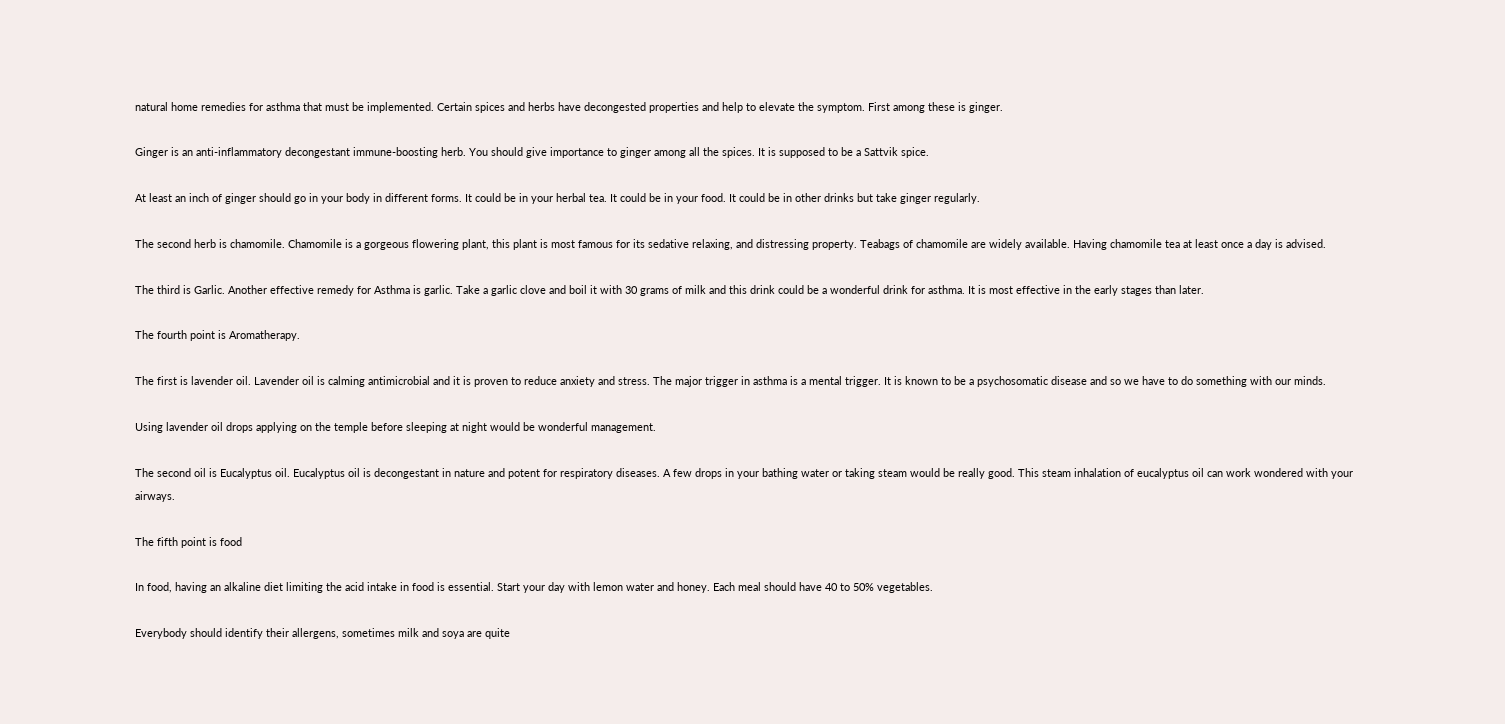natural home remedies for asthma that must be implemented. Certain spices and herbs have decongested properties and help to elevate the symptom. First among these is ginger.

Ginger is an anti-inflammatory decongestant immune-boosting herb. You should give importance to ginger among all the spices. It is supposed to be a Sattvik spice.

At least an inch of ginger should go in your body in different forms. It could be in your herbal tea. It could be in your food. It could be in other drinks but take ginger regularly.

The second herb is chamomile. Chamomile is a gorgeous flowering plant, this plant is most famous for its sedative relaxing, and distressing property. Teabags of chamomile are widely available. Having chamomile tea at least once a day is advised.

The third is Garlic. Another effective remedy for Asthma is garlic. Take a garlic clove and boil it with 30 grams of milk and this drink could be a wonderful drink for asthma. It is most effective in the early stages than later.

The fourth point is Aromatherapy.

The first is lavender oil. Lavender oil is calming antimicrobial and it is proven to reduce anxiety and stress. The major trigger in asthma is a mental trigger. It is known to be a psychosomatic disease and so we have to do something with our minds.

Using lavender oil drops applying on the temple before sleeping at night would be wonderful management.

The second oil is Eucalyptus oil. Eucalyptus oil is decongestant in nature and potent for respiratory diseases. A few drops in your bathing water or taking steam would be really good. This steam inhalation of eucalyptus oil can work wondered with your airways.

The fifth point is food

In food, having an alkaline diet limiting the acid intake in food is essential. Start your day with lemon water and honey. Each meal should have 40 to 50% vegetables.

Everybody should identify their allergens, sometimes milk and soya are quite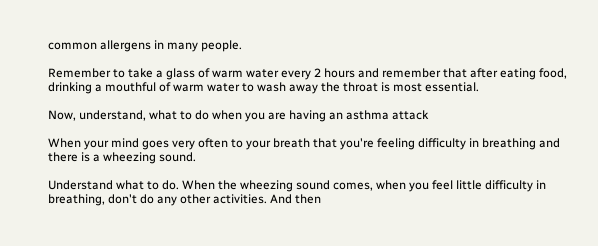common allergens in many people.

Remember to take a glass of warm water every 2 hours and remember that after eating food, drinking a mouthful of warm water to wash away the throat is most essential.

Now, understand, what to do when you are having an asthma attack

When your mind goes very often to your breath that you're feeling difficulty in breathing and there is a wheezing sound.

Understand what to do. When the wheezing sound comes, when you feel little difficulty in breathing, don't do any other activities. And then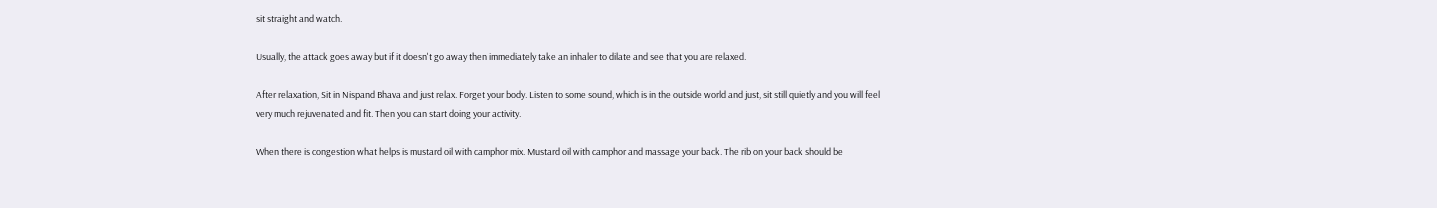sit straight and watch.

Usually, the attack goes away but if it doesn't go away then immediately take an inhaler to dilate and see that you are relaxed.

After relaxation, Sit in Nispand Bhava and just relax. Forget your body. Listen to some sound, which is in the outside world and just, sit still quietly and you will feel very much rejuvenated and fit. Then you can start doing your activity.

When there is congestion what helps is mustard oil with camphor mix. Mustard oil with camphor and massage your back. The rib on your back should be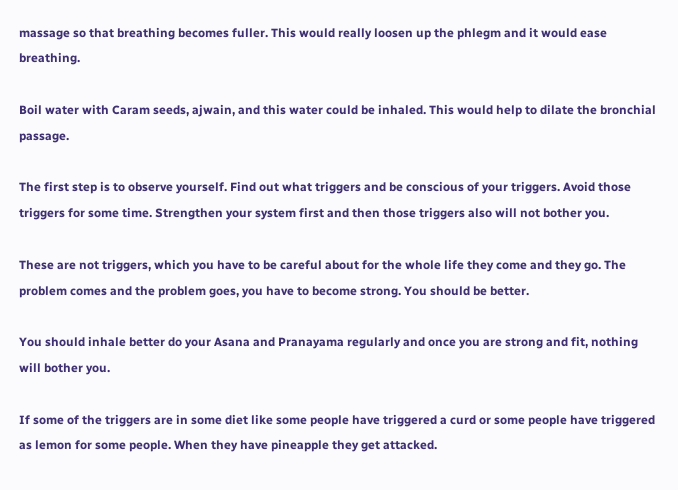massage so that breathing becomes fuller. This would really loosen up the phlegm and it would ease breathing.

Boil water with Caram seeds, ajwain, and this water could be inhaled. This would help to dilate the bronchial passage.

The first step is to observe yourself. Find out what triggers and be conscious of your triggers. Avoid those triggers for some time. Strengthen your system first and then those triggers also will not bother you.

These are not triggers, which you have to be careful about for the whole life they come and they go. The problem comes and the problem goes, you have to become strong. You should be better.

You should inhale better do your Asana and Pranayama regularly and once you are strong and fit, nothing will bother you.

If some of the triggers are in some diet like some people have triggered a curd or some people have triggered as lemon for some people. When they have pineapple they get attacked.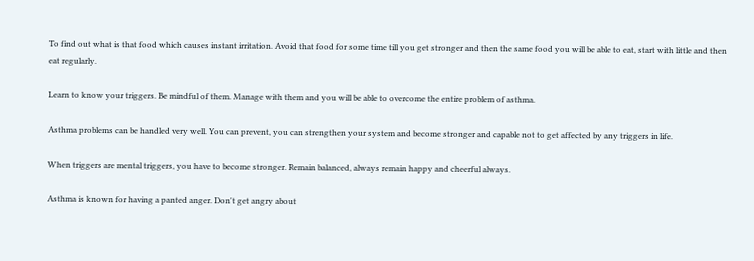To find out what is that food which causes instant irritation. Avoid that food for some time till you get stronger and then the same food you will be able to eat, start with little and then eat regularly.

Learn to know your triggers. Be mindful of them. Manage with them and you will be able to overcome the entire problem of asthma.

Asthma problems can be handled very well. You can prevent, you can strengthen your system and become stronger and capable not to get affected by any triggers in life.

When triggers are mental triggers, you have to become stronger. Remain balanced, always remain happy and cheerful always.

Asthma is known for having a panted anger. Don't get angry about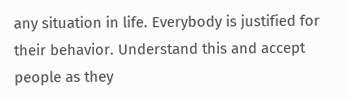any situation in life. Everybody is justified for their behavior. Understand this and accept people as they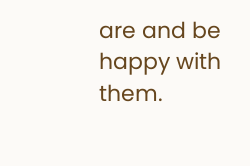are and be happy with them.